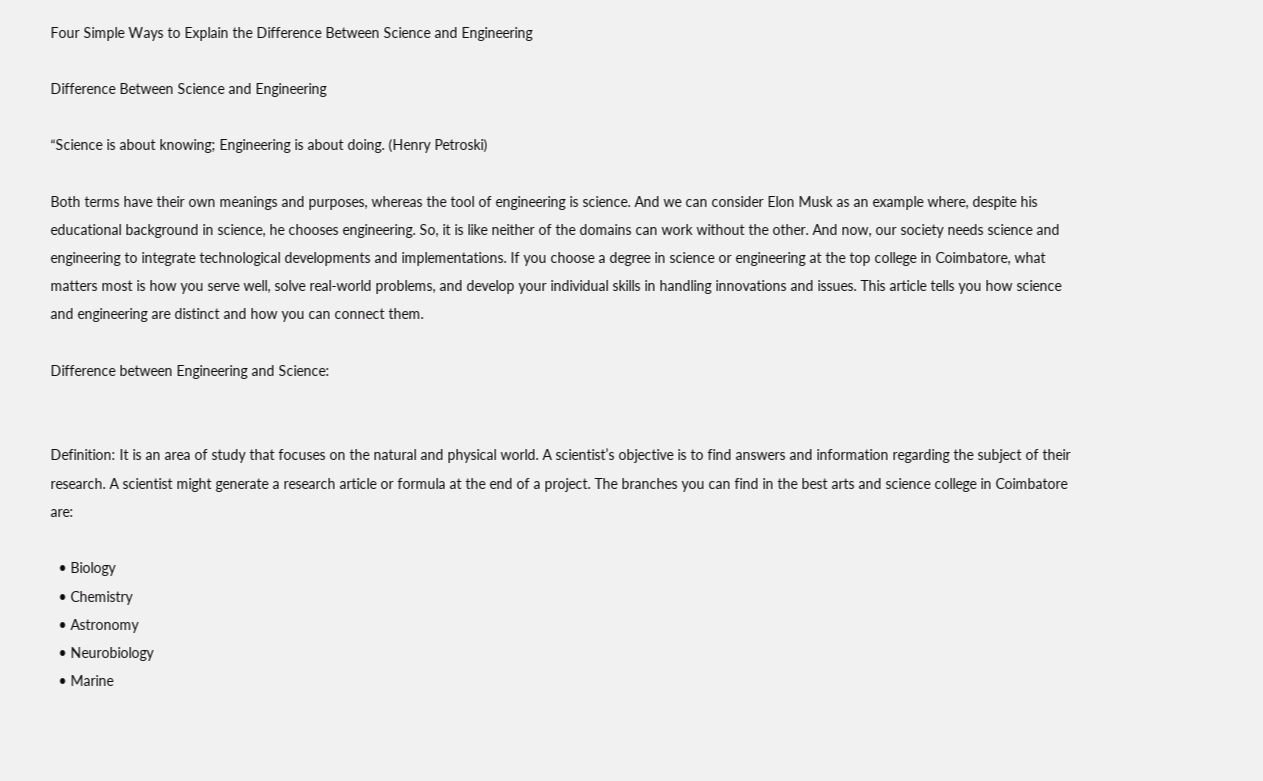Four Simple Ways to Explain the Difference Between Science and Engineering

Difference Between Science and Engineering

“Science is about knowing; Engineering is about doing. (Henry Petroski)

Both terms have their own meanings and purposes, whereas the tool of engineering is science. And we can consider Elon Musk as an example where, despite his educational background in science, he chooses engineering. So, it is like neither of the domains can work without the other. And now, our society needs science and engineering to integrate technological developments and implementations. If you choose a degree in science or engineering at the top college in Coimbatore, what matters most is how you serve well, solve real-world problems, and develop your individual skills in handling innovations and issues. This article tells you how science and engineering are distinct and how you can connect them.

Difference between Engineering and Science:


Definition: It is an area of study that focuses on the natural and physical world. A scientist’s objective is to find answers and information regarding the subject of their research. A scientist might generate a research article or formula at the end of a project. The branches you can find in the best arts and science college in Coimbatore are:

  • Biology
  • Chemistry
  • Astronomy
  • Neurobiology
  • Marine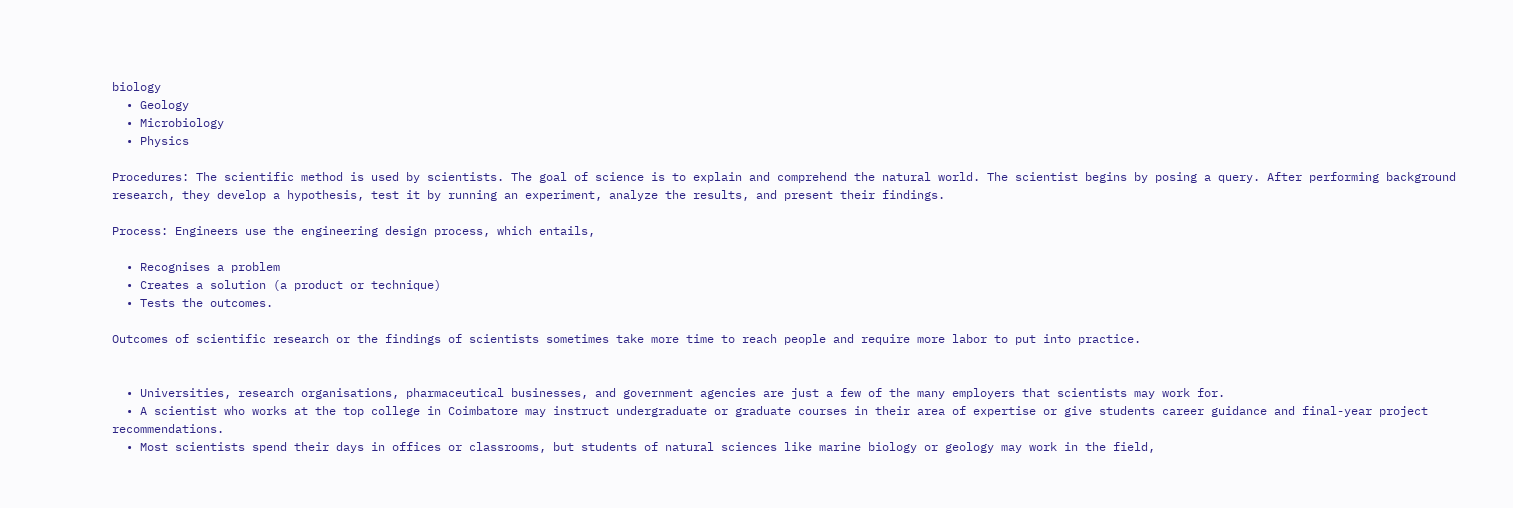biology
  • Geology
  • Microbiology
  • Physics

Procedures: The scientific method is used by scientists. The goal of science is to explain and comprehend the natural world. The scientist begins by posing a query. After performing background research, they develop a hypothesis, test it by running an experiment, analyze the results, and present their findings.

Process: Engineers use the engineering design process, which entails,

  • Recognises a problem
  • Creates a solution (a product or technique)
  • Tests the outcomes.

Outcomes of scientific research or the findings of scientists sometimes take more time to reach people and require more labor to put into practice.


  • Universities, research organisations, pharmaceutical businesses, and government agencies are just a few of the many employers that scientists may work for.
  • A scientist who works at the top college in Coimbatore may instruct undergraduate or graduate courses in their area of expertise or give students career guidance and final-year project recommendations.
  • Most scientists spend their days in offices or classrooms, but students of natural sciences like marine biology or geology may work in the field,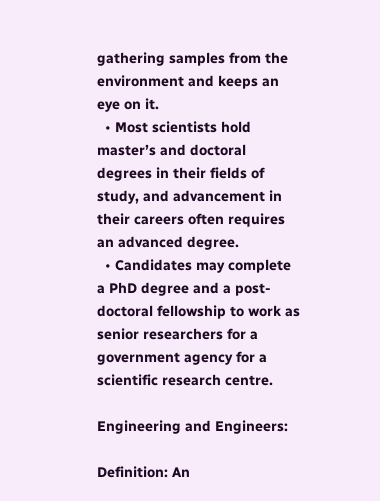gathering samples from the environment and keeps an eye on it.
  • Most scientists hold master’s and doctoral degrees in their fields of study, and advancement in their careers often requires an advanced degree.
  • Candidates may complete a PhD degree and a post-doctoral fellowship to work as senior researchers for a government agency for a scientific research centre.

Engineering and Engineers:

Definition: An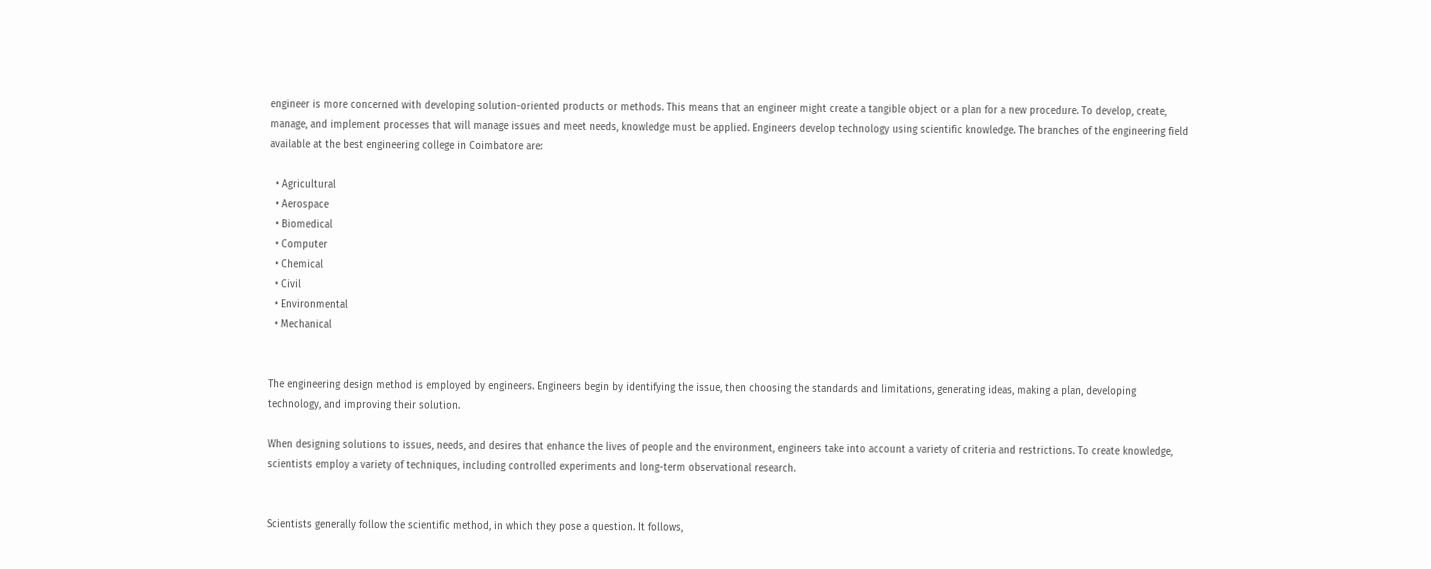engineer is more concerned with developing solution-oriented products or methods. This means that an engineer might create a tangible object or a plan for a new procedure. To develop, create, manage, and implement processes that will manage issues and meet needs, knowledge must be applied. Engineers develop technology using scientific knowledge. The branches of the engineering field available at the best engineering college in Coimbatore are:

  • Agricultural
  • Aerospace
  • Biomedical
  • Computer
  • Chemical
  • Civil
  • Environmental
  • Mechanical


The engineering design method is employed by engineers. Engineers begin by identifying the issue, then choosing the standards and limitations, generating ideas, making a plan, developing technology, and improving their solution.

When designing solutions to issues, needs, and desires that enhance the lives of people and the environment, engineers take into account a variety of criteria and restrictions. To create knowledge, scientists employ a variety of techniques, including controlled experiments and long-term observational research.


Scientists generally follow the scientific method, in which they pose a question. It follows,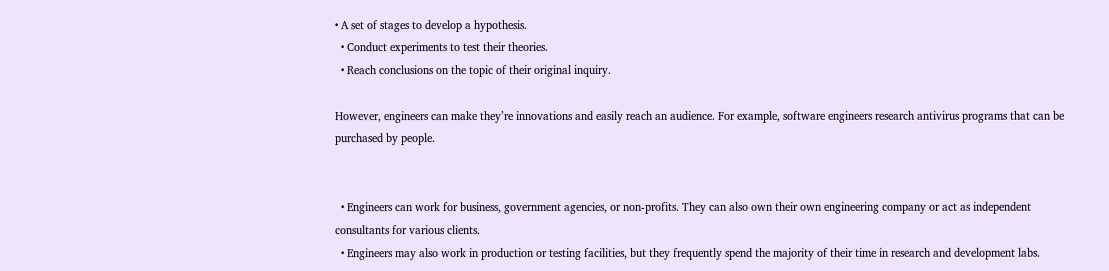• A set of stages to develop a hypothesis.
  • Conduct experiments to test their theories.
  • Reach conclusions on the topic of their original inquiry.

However, engineers can make they’re innovations and easily reach an audience. For example, software engineers research antivirus programs that can be purchased by people.


  • Engineers can work for business, government agencies, or non-profits. They can also own their own engineering company or act as independent consultants for various clients.
  • Engineers may also work in production or testing facilities, but they frequently spend the majority of their time in research and development labs.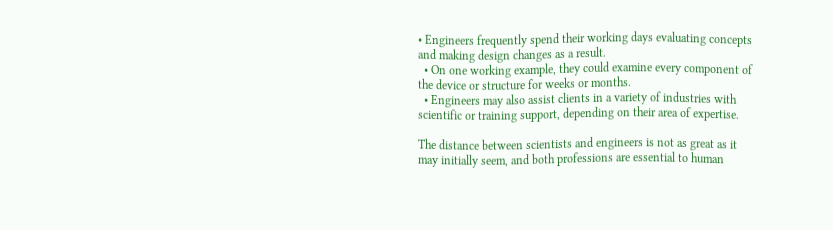• Engineers frequently spend their working days evaluating concepts and making design changes as a result.
  • On one working example, they could examine every component of the device or structure for weeks or months.
  • Engineers may also assist clients in a variety of industries with scientific or training support, depending on their area of expertise.

The distance between scientists and engineers is not as great as it may initially seem, and both professions are essential to human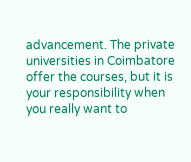advancement. The private universities in Coimbatore offer the courses, but it is your responsibility when you really want to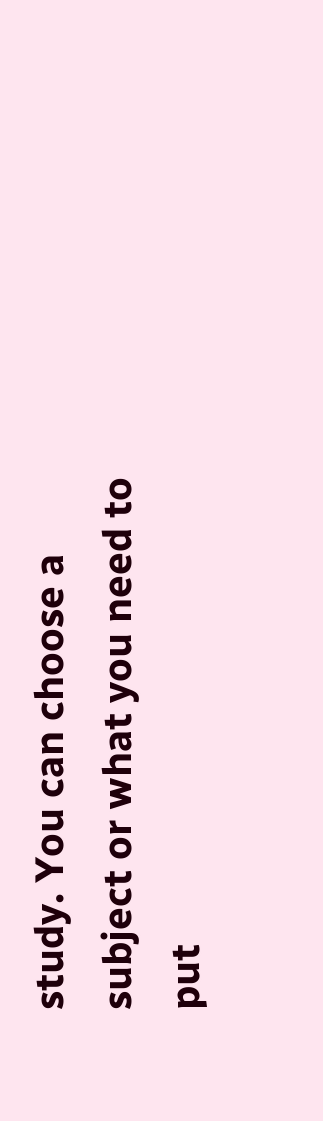study. You can choose a subject or what you need to put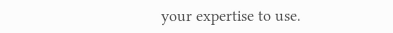your expertise to use.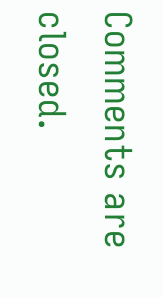Comments are closed.